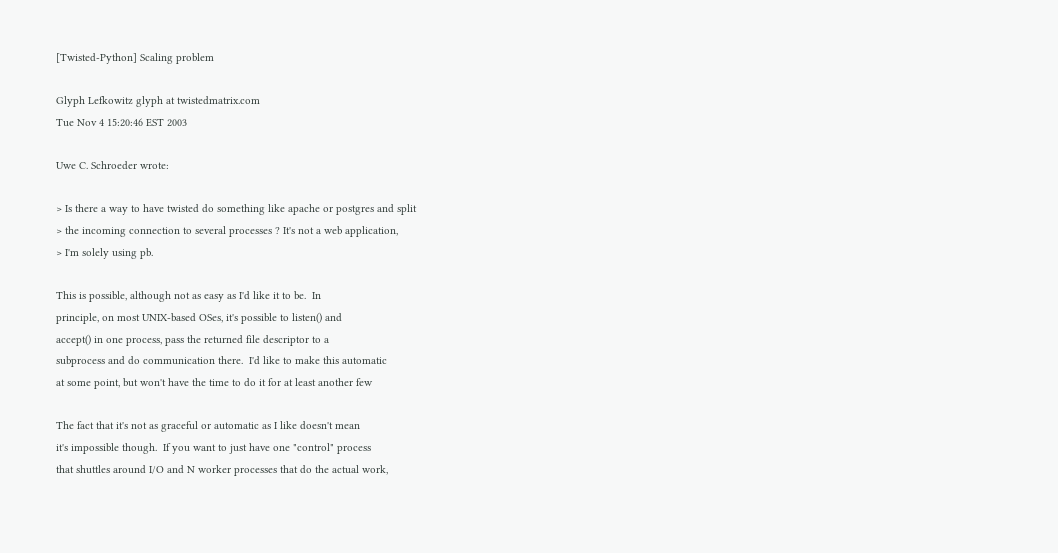[Twisted-Python] Scaling problem

Glyph Lefkowitz glyph at twistedmatrix.com
Tue Nov 4 15:20:46 EST 2003

Uwe C. Schroeder wrote:

> Is there a way to have twisted do something like apache or postgres and split
> the incoming connection to several processes ? It's not a web application,
> I'm solely using pb.

This is possible, although not as easy as I'd like it to be.  In
principle, on most UNIX-based OSes, it's possible to listen() and
accept() in one process, pass the returned file descriptor to a
subprocess and do communication there.  I'd like to make this automatic
at some point, but won't have the time to do it for at least another few

The fact that it's not as graceful or automatic as I like doesn't mean
it's impossible though.  If you want to just have one "control" process
that shuttles around I/O and N worker processes that do the actual work,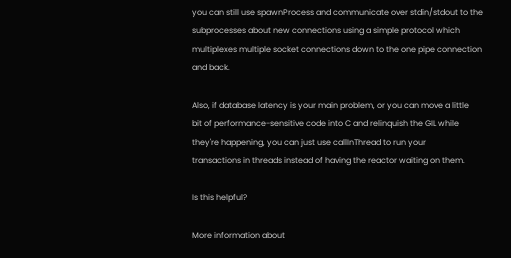you can still use spawnProcess and communicate over stdin/stdout to the
subprocesses about new connections using a simple protocol which
multiplexes multiple socket connections down to the one pipe connection
and back.

Also, if database latency is your main problem, or you can move a little
bit of performance-sensitive code into C and relinquish the GIL while
they're happening, you can just use callInThread to run your
transactions in threads instead of having the reactor waiting on them.

Is this helpful?

More information about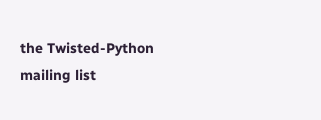the Twisted-Python mailing list